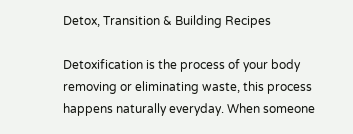Detox, Transition & Building Recipes

Detoxification is the process of your body removing or eliminating waste, this process happens naturally everyday. When someone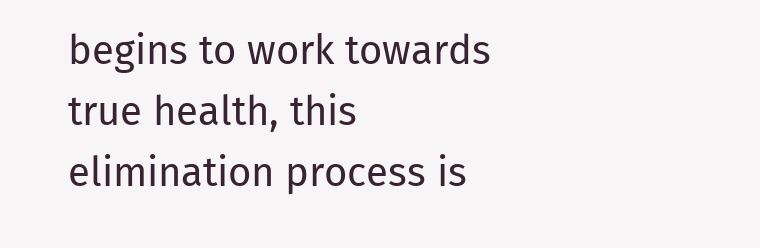begins to work towards true health, this elimination process is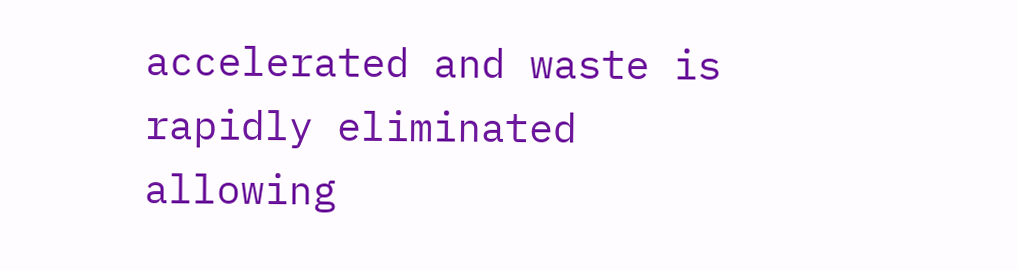accelerated and waste is rapidly eliminated allowing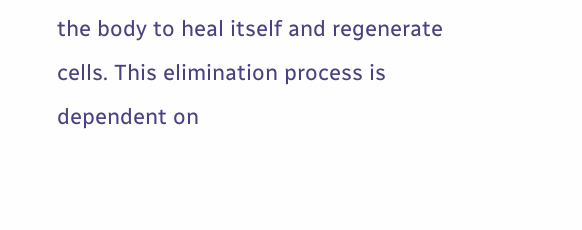the body to heal itself and regenerate cells. This elimination process is dependent on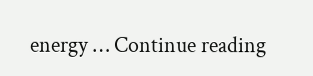energy … Continue reading